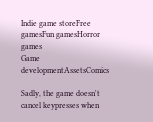Indie game storeFree gamesFun gamesHorror games
Game developmentAssetsComics

Sadly, the game doesn't cancel keypresses when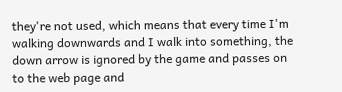they're not used, which means that every time I'm walking downwards and I walk into something, the down arrow is ignored by the game and passes on to the web page and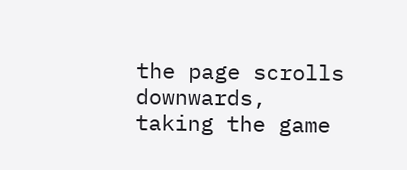the page scrolls downwards, taking the game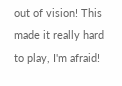out of vision! This made it really hard to play, I'm afraid!